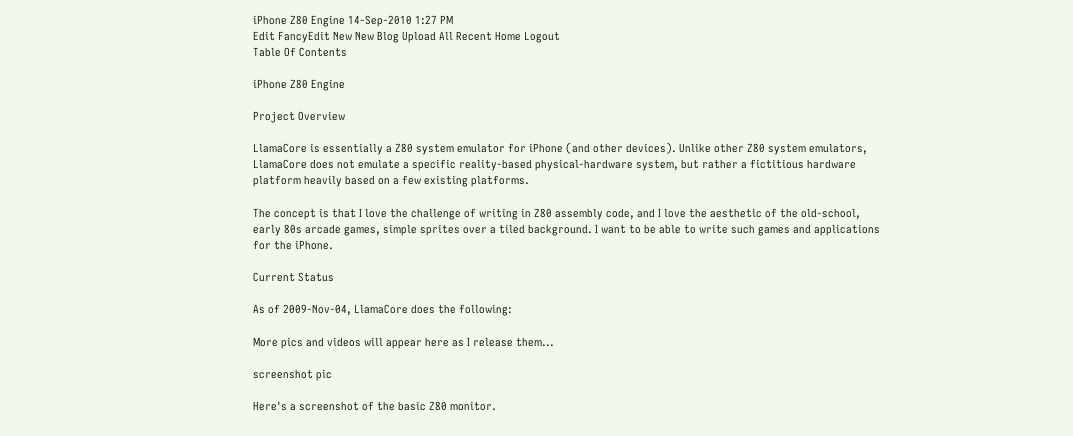iPhone Z80 Engine 14-Sep-2010 1:27 PM
Edit FancyEdit New New Blog Upload All Recent Home Logout
Table Of Contents

iPhone Z80 Engine

Project Overview

LlamaCore is essentially a Z80 system emulator for iPhone (and other devices). Unlike other Z80 system emulators, LlamaCore does not emulate a specific reality-based physical-hardware system, but rather a fictitious hardware platform heavily based on a few existing platforms.

The concept is that I love the challenge of writing in Z80 assembly code, and I love the aesthetic of the old-school, early 80s arcade games, simple sprites over a tiled background. I want to be able to write such games and applications for the iPhone.

Current Status

As of 2009-Nov-04, LlamaCore does the following:

More pics and videos will appear here as I release them...

screenshot pic

Here's a screenshot of the basic Z80 monitor.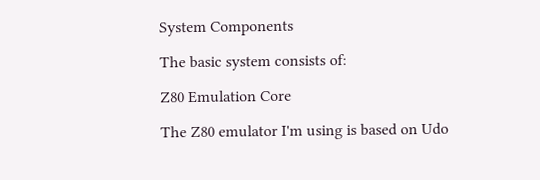System Components

The basic system consists of:

Z80 Emulation Core

The Z80 emulator I'm using is based on Udo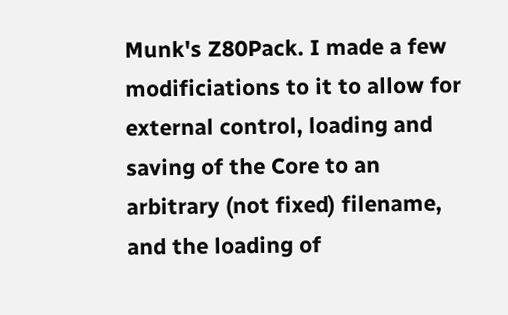Munk's Z80Pack. I made a few modificiations to it to allow for external control, loading and saving of the Core to an arbitrary (not fixed) filename, and the loading of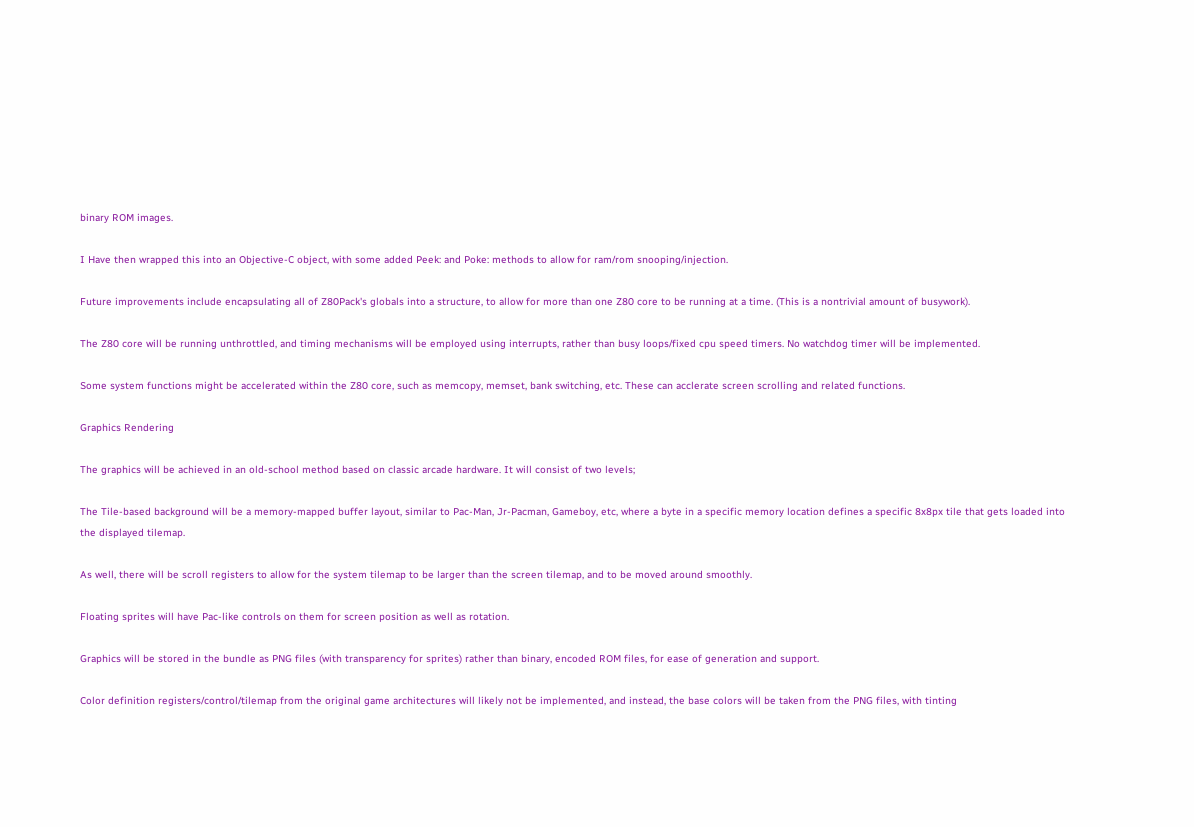binary ROM images.

I Have then wrapped this into an Objective-C object, with some added Peek: and Poke: methods to allow for ram/rom snooping/injection.

Future improvements include encapsulating all of Z80Pack's globals into a structure, to allow for more than one Z80 core to be running at a time. (This is a nontrivial amount of busywork).

The Z80 core will be running unthrottled, and timing mechanisms will be employed using interrupts, rather than busy loops/fixed cpu speed timers. No watchdog timer will be implemented.

Some system functions might be accelerated within the Z80 core, such as memcopy, memset, bank switching, etc. These can acclerate screen scrolling and related functions.

Graphics Rendering

The graphics will be achieved in an old-school method based on classic arcade hardware. It will consist of two levels;

The Tile-based background will be a memory-mapped buffer layout, similar to Pac-Man, Jr-Pacman, Gameboy, etc, where a byte in a specific memory location defines a specific 8x8px tile that gets loaded into the displayed tilemap.

As well, there will be scroll registers to allow for the system tilemap to be larger than the screen tilemap, and to be moved around smoothly.

Floating sprites will have Pac-like controls on them for screen position as well as rotation.

Graphics will be stored in the bundle as PNG files (with transparency for sprites) rather than binary, encoded ROM files, for ease of generation and support.

Color definition registers/control/tilemap from the original game architectures will likely not be implemented, and instead, the base colors will be taken from the PNG files, with tinting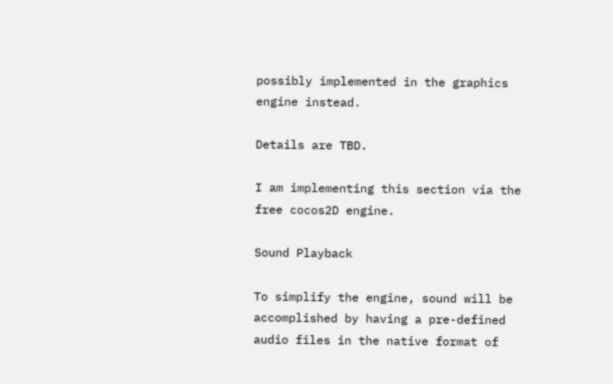possibly implemented in the graphics engine instead.

Details are TBD.

I am implementing this section via the free cocos2D engine.

Sound Playback

To simplify the engine, sound will be accomplished by having a pre-defined audio files in the native format of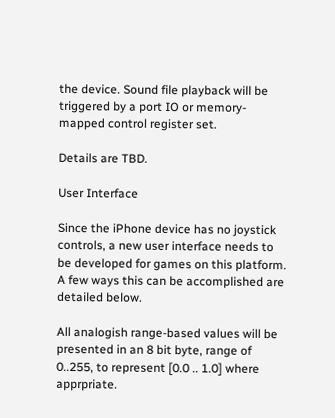the device. Sound file playback will be triggered by a port IO or memory-mapped control register set.

Details are TBD.

User Interface

Since the iPhone device has no joystick controls, a new user interface needs to be developed for games on this platform. A few ways this can be accomplished are detailed below.

All analogish range-based values will be presented in an 8 bit byte, range of 0..255, to represent [0.0 .. 1.0] where apprpriate.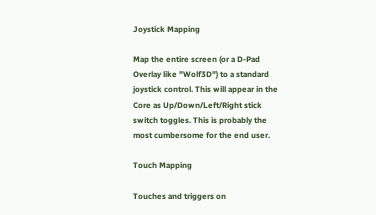Joystick Mapping

Map the entire screen (or a D-Pad Overlay like "Wolf3D") to a standard joystick control. This will appear in the Core as Up/Down/Left/Right stick switch toggles. This is probably the most cumbersome for the end user.

Touch Mapping

Touches and triggers on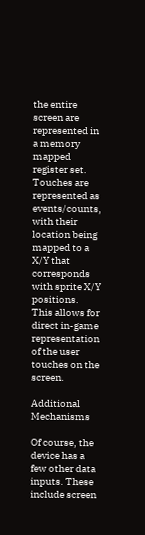the entire screen are represented in a memory mapped register set. Touches are represented as events/counts, with their location being mapped to a X/Y that corresponds with sprite X/Y positions. This allows for direct in-game representation of the user touches on the screen.

Additional Mechanisms

Of course, the device has a few other data inputs. These include screen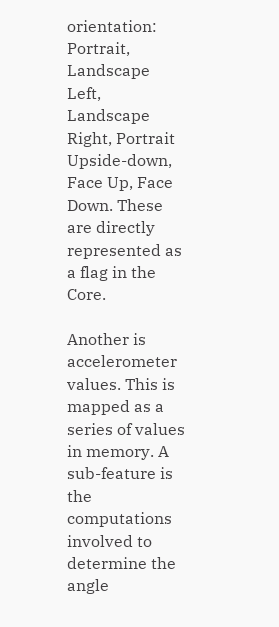orientation: Portrait, Landscape Left, Landscape Right, Portrait Upside-down, Face Up, Face Down. These are directly represented as a flag in the Core.

Another is accelerometer values. This is mapped as a series of values in memory. A sub-feature is the computations involved to determine the angle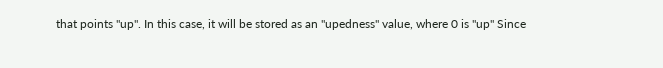that points "up". In this case, it will be stored as an "upedness" value, where 0 is "up" Since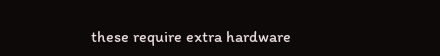these require extra hardware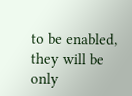to be enabled, they will be only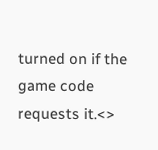turned on if the game code requests it.<>